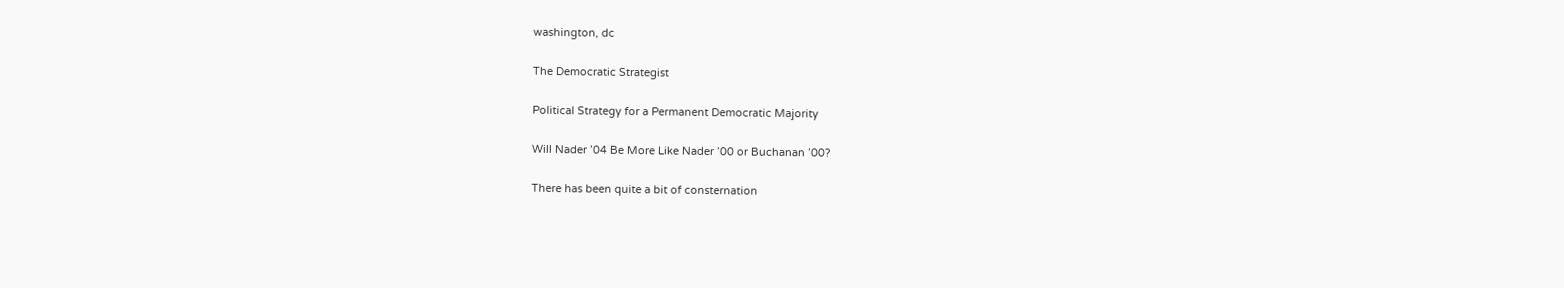washington, dc

The Democratic Strategist

Political Strategy for a Permanent Democratic Majority

Will Nader ’04 Be More Like Nader ’00 or Buchanan ’00?

There has been quite a bit of consternation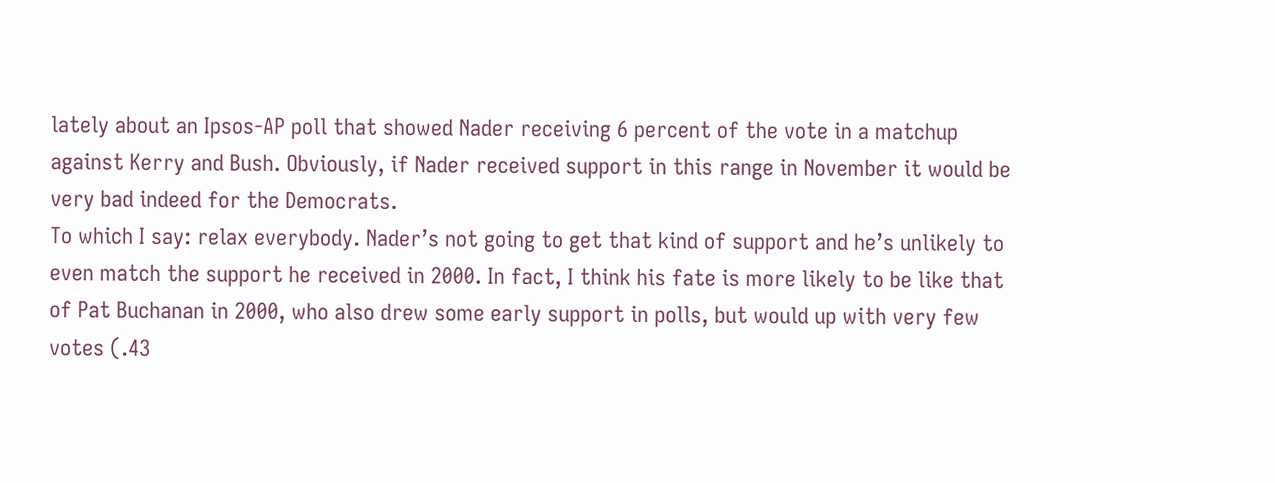lately about an Ipsos-AP poll that showed Nader receiving 6 percent of the vote in a matchup against Kerry and Bush. Obviously, if Nader received support in this range in November it would be very bad indeed for the Democrats.
To which I say: relax everybody. Nader’s not going to get that kind of support and he’s unlikely to even match the support he received in 2000. In fact, I think his fate is more likely to be like that of Pat Buchanan in 2000, who also drew some early support in polls, but would up with very few votes (.43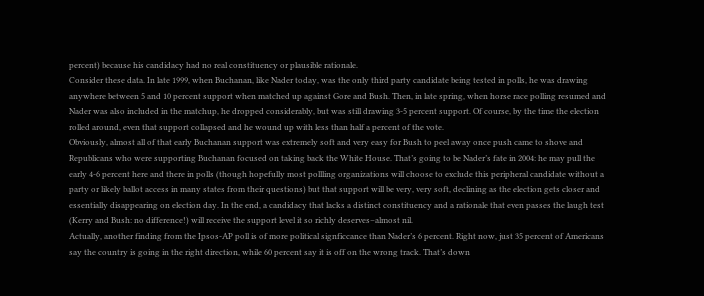percent) because his candidacy had no real constituency or plausible rationale.
Consider these data. In late 1999, when Buchanan, like Nader today, was the only third party candidate being tested in polls, he was drawing anywhere between 5 and 10 percent support when matched up against Gore and Bush. Then, in late spring, when horse race polling resumed and Nader was also included in the matchup, he dropped considerably, but was still drawing 3-5 percent support. Of course, by the time the election rolled around, even that support collapsed and he wound up with less than half a percent of the vote.
Obviously, almost all of that early Buchanan support was extremely soft and very easy for Bush to peel away once push came to shove and Republicans who were supporting Buchanan focused on taking back the White House. That’s going to be Nader’s fate in 2004: he may pull the early 4-6 percent here and there in polls (though hopefully most pollling organizations will choose to exclude this peripheral candidate without a party or likely ballot access in many states from their questions) but that support will be very, very soft, declining as the election gets closer and essentially disappearing on election day. In the end, a candidacy that lacks a distinct constituency and a rationale that even passes the laugh test (Kerry and Bush: no difference!) will receive the support level it so richly deserves–almost nil.
Actually, another finding from the Ipsos-AP poll is of more political signficcance than Nader’s 6 percent. Right now, just 35 percent of Americans say the country is going in the right direction, while 60 percent say it is off on the wrong track. That’s down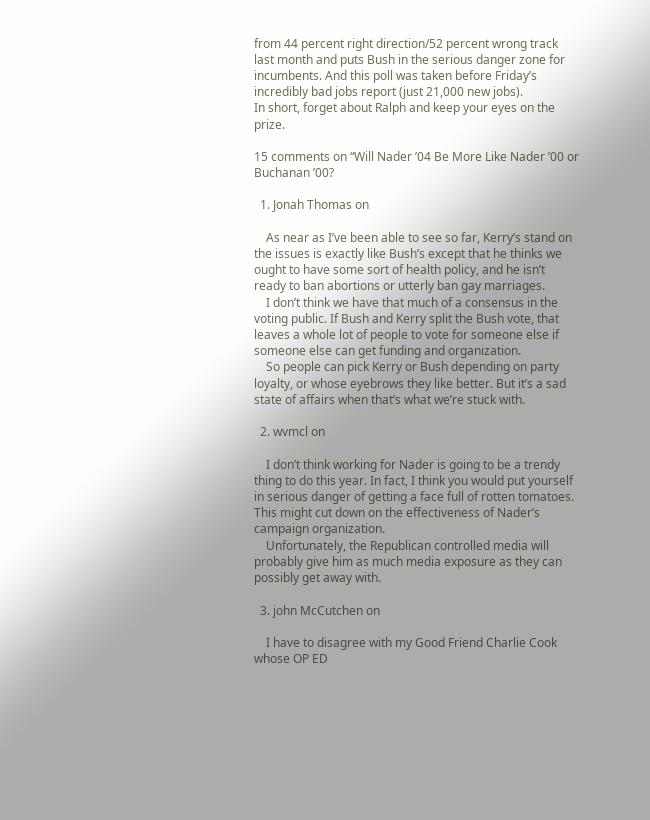from 44 percent right direction/52 percent wrong track last month and puts Bush in the serious danger zone for incumbents. And this poll was taken before Friday’s incredibly bad jobs report (just 21,000 new jobs).
In short, forget about Ralph and keep your eyes on the prize.

15 comments on “Will Nader ’04 Be More Like Nader ’00 or Buchanan ’00?

  1. Jonah Thomas on

    As near as I’ve been able to see so far, Kerry’s stand on the issues is exactly like Bush’s except that he thinks we ought to have some sort of health policy, and he isn’t ready to ban abortions or utterly ban gay marriages.
    I don’t think we have that much of a consensus in the voting public. If Bush and Kerry split the Bush vote, that leaves a whole lot of people to vote for someone else if someone else can get funding and organization.
    So people can pick Kerry or Bush depending on party loyalty, or whose eyebrows they like better. But it’s a sad state of affairs when that’s what we’re stuck with.

  2. wvmcl on

    I don’t think working for Nader is going to be a trendy thing to do this year. In fact, I think you would put yourself in serious danger of getting a face full of rotten tomatoes. This might cut down on the effectiveness of Nader’s campaign organization.
    Unfortunately, the Republican controlled media will probably give him as much media exposure as they can possibly get away with.

  3. john McCutchen on

    I have to disagree with my Good Friend Charlie Cook whose OP ED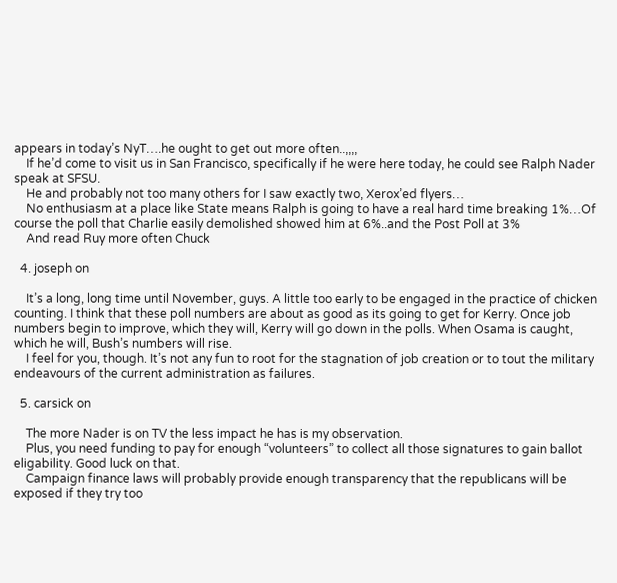appears in today’s NyT….he ought to get out more often..,,,,
    If he’d come to visit us in San Francisco, specifically if he were here today, he could see Ralph Nader speak at SFSU.
    He and probably not too many others for I saw exactly two, Xerox’ed flyers…
    No enthusiasm at a place like State means Ralph is going to have a real hard time breaking 1%…Of course the poll that Charlie easily demolished showed him at 6%..and the Post Poll at 3%
    And read Ruy more often Chuck

  4. joseph on

    It’s a long, long time until November, guys. A little too early to be engaged in the practice of chicken counting. I think that these poll numbers are about as good as its going to get for Kerry. Once job numbers begin to improve, which they will, Kerry will go down in the polls. When Osama is caught, which he will, Bush’s numbers will rise.
    I feel for you, though. It’s not any fun to root for the stagnation of job creation or to tout the military endeavours of the current administration as failures.

  5. carsick on

    The more Nader is on TV the less impact he has is my observation.
    Plus, you need funding to pay for enough “volunteers” to collect all those signatures to gain ballot eligability. Good luck on that.
    Campaign finance laws will probably provide enough transparency that the republicans will be exposed if they try too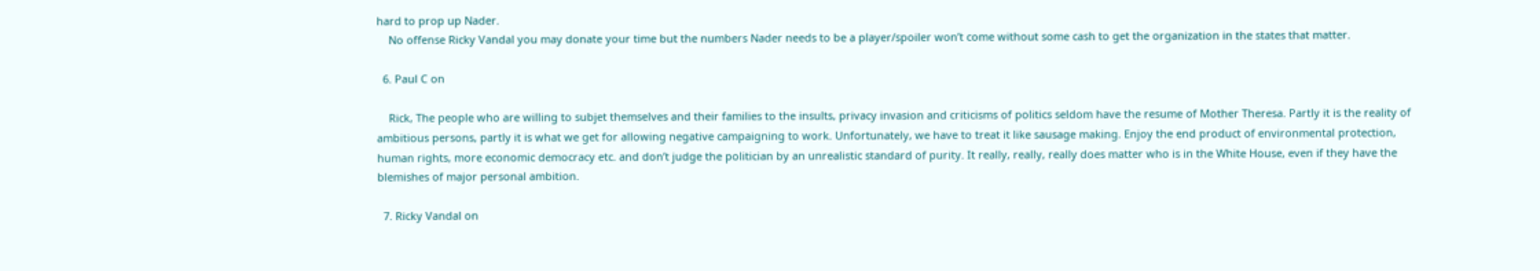hard to prop up Nader.
    No offense Ricky Vandal you may donate your time but the numbers Nader needs to be a player/spoiler won’t come without some cash to get the organization in the states that matter.

  6. Paul C on

    Rick, The people who are willing to subjet themselves and their families to the insults, privacy invasion and criticisms of politics seldom have the resume of Mother Theresa. Partly it is the reality of ambitious persons, partly it is what we get for allowing negative campaigning to work. Unfortunately, we have to treat it like sausage making. Enjoy the end product of environmental protection, human rights, more economic democracy etc. and don’t judge the politician by an unrealistic standard of purity. It really, really, really does matter who is in the White House, even if they have the blemishes of major personal ambition.

  7. Ricky Vandal on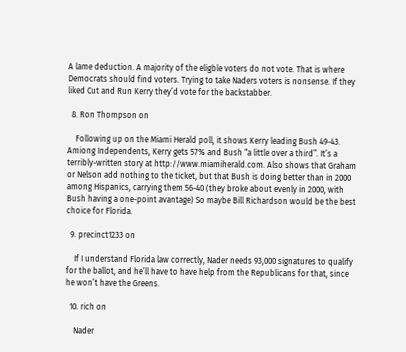A lame deduction. A majority of the eligble voters do not vote. That is where Democrats should find voters. Trying to take Naders voters is nonsense. If they liked Cut and Run Kerry they’d vote for the backstabber.

  8. Ron Thompson on

    Following up on the Miami Herald poll, it shows Kerry leading Bush 49-43. Amiong Independents, Kerry gets 57% and Bush “a little over a third”. It’s a terribly-written story at http://www.miamiherald.com. Also shows that Graham or Nelson add nothing to the ticket, but that Bush is doing better than in 2000 among Hispanics, carrying them 56-40 (they broke about evenly in 2000, with Bush having a one-point avantage) So maybe Bill Richardson would be the best choice for Florida.

  9. precinct1233 on

    If I understand Florida law correctly, Nader needs 93,000 signatures to qualify for the ballot, and he’ll have to have help from the Republicans for that, since he won’t have the Greens.

  10. rich on

    Nader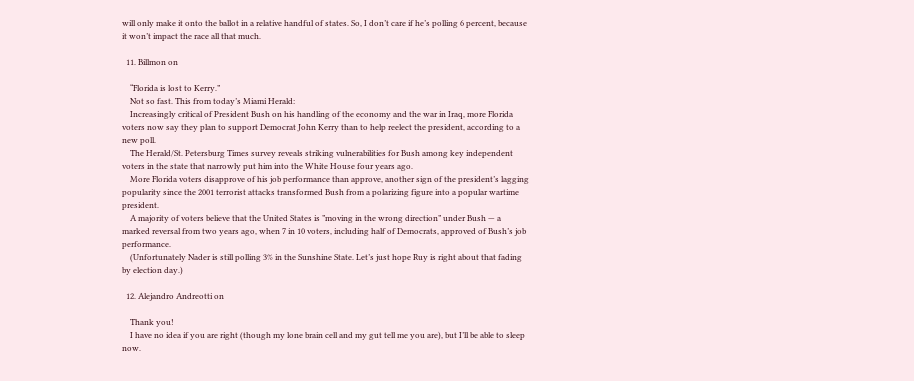will only make it onto the ballot in a relative handful of states. So, I don’t care if he’s polling 6 percent, because it won’t impact the race all that much.

  11. Billmon on

    “Florida is lost to Kerry.”
    Not so fast. This from today’s Miami Herald:
    Increasingly critical of President Bush on his handling of the economy and the war in Iraq, more Florida voters now say they plan to support Democrat John Kerry than to help reelect the president, according to a new poll.
    The Herald/St. Petersburg Times survey reveals striking vulnerabilities for Bush among key independent voters in the state that narrowly put him into the White House four years ago.
    More Florida voters disapprove of his job performance than approve, another sign of the president’s lagging popularity since the 2001 terrorist attacks transformed Bush from a polarizing figure into a popular wartime president.
    A majority of voters believe that the United States is ”moving in the wrong direction” under Bush — a marked reversal from two years ago, when 7 in 10 voters, including half of Democrats, approved of Bush’s job performance.
    (Unfortunately Nader is still polling 3% in the Sunshine State. Let’s just hope Ruy is right about that fading by election day.)

  12. Alejandro Andreotti on

    Thank you!
    I have no idea if you are right (though my lone brain cell and my gut tell me you are), but I’ll be able to sleep now.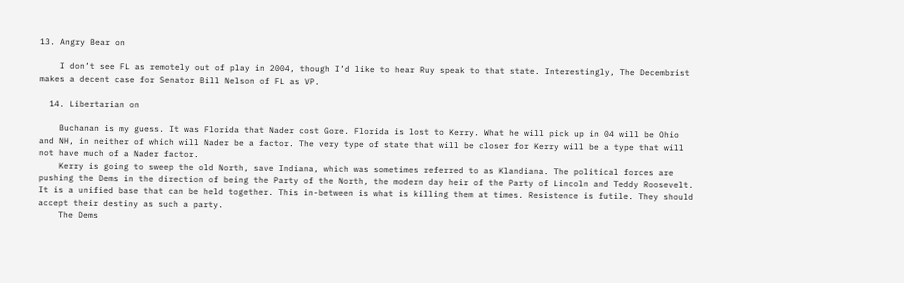13. Angry Bear on

    I don’t see FL as remotely out of play in 2004, though I’d like to hear Ruy speak to that state. Interestingly, The Decembrist makes a decent case for Senator Bill Nelson of FL as VP.

  14. Libertarian on

    Buchanan is my guess. It was Florida that Nader cost Gore. Florida is lost to Kerry. What he will pick up in 04 will be Ohio and NH, in neither of which will Nader be a factor. The very type of state that will be closer for Kerry will be a type that will not have much of a Nader factor.
    Kerry is going to sweep the old North, save Indiana, which was sometimes referred to as Klandiana. The political forces are pushing the Dems in the direction of being the Party of the North, the modern day heir of the Party of Lincoln and Teddy Roosevelt. It is a unified base that can be held together. This in-between is what is killing them at times. Resistence is futile. They should accept their destiny as such a party.
    The Dems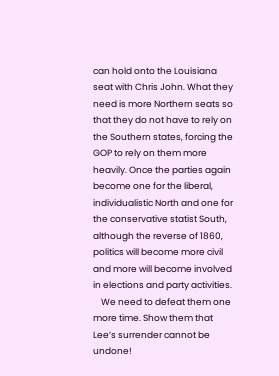can hold onto the Louisiana seat with Chris John. What they need is more Northern seats so that they do not have to rely on the Southern states, forcing the GOP to rely on them more heavily. Once the parties again become one for the liberal, individualistic North and one for the conservative statist South, although the reverse of 1860, politics will become more civil and more will become involved in elections and party activities.
    We need to defeat them one more time. Show them that Lee’s surrender cannot be undone!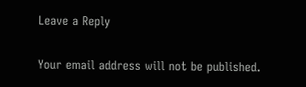Leave a Reply

Your email address will not be published.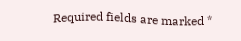Required fields are marked *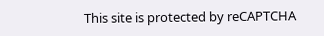This site is protected by reCAPTCHA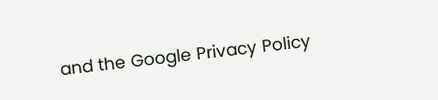and the Google Privacy Policy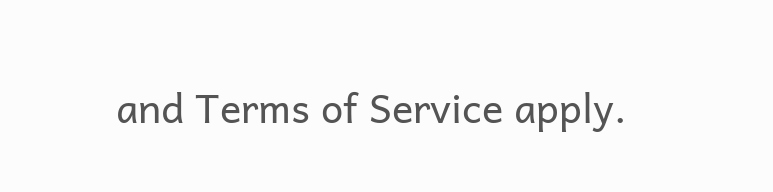and Terms of Service apply.